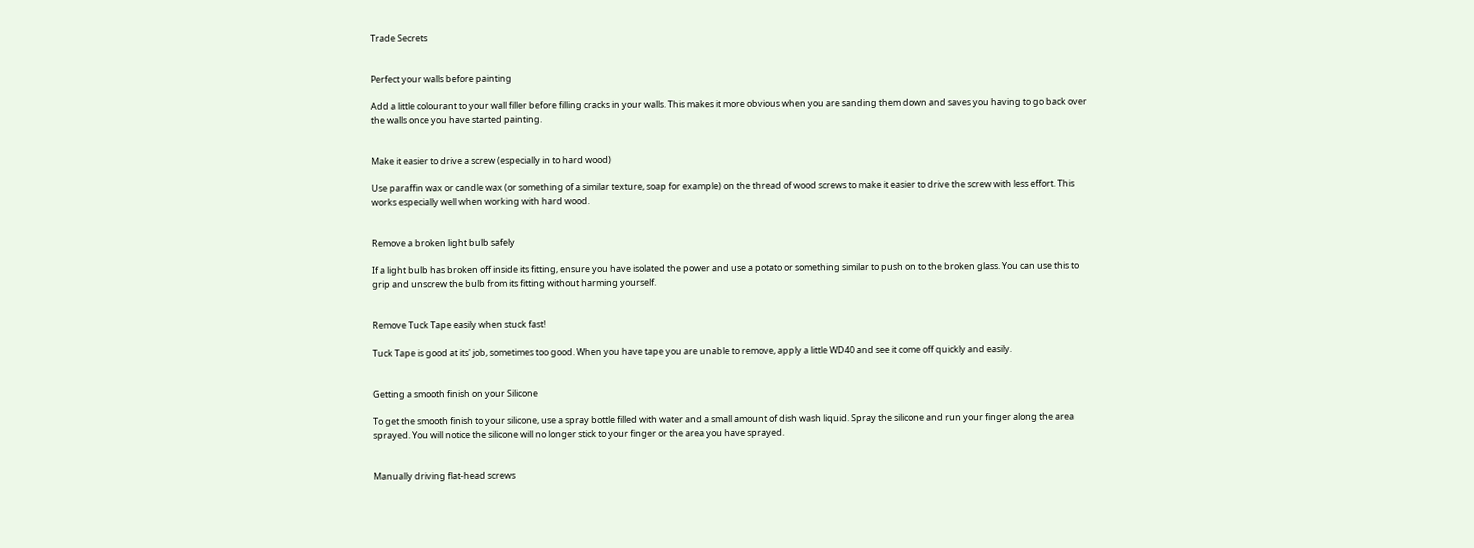Trade Secrets


Perfect your walls before painting

Add a little colourant to your wall filler before filling cracks in your walls. This makes it more obvious when you are sanding them down and saves you having to go back over the walls once you have started painting.


Make it easier to drive a screw (especially in to hard wood)

Use paraffin wax or candle wax (or something of a similar texture, soap for example) on the thread of wood screws to make it easier to drive the screw with less effort. This works especially well when working with hard wood.


Remove a broken light bulb safely

If a light bulb has broken off inside its fitting, ensure you have isolated the power and use a potato or something similar to push on to the broken glass. You can use this to grip and unscrew the bulb from its fitting without harming yourself.


Remove Tuck Tape easily when stuck fast!

Tuck Tape is good at its' job, sometimes too good. When you have tape you are unable to remove, apply a little WD40 and see it come off quickly and easily.


Getting a smooth finish on your Silicone

To get the smooth finish to your silicone, use a spray bottle filled with water and a small amount of dish wash liquid. Spray the silicone and run your finger along the area sprayed. You will notice the silicone will no longer stick to your finger or the area you have sprayed.


Manually driving flat-head screws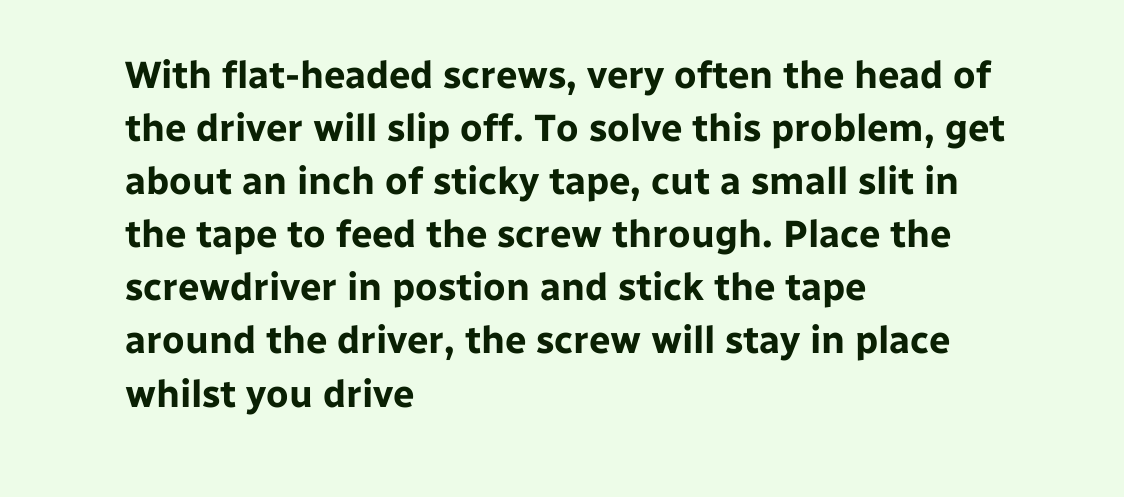With flat-headed screws, very often the head of the driver will slip off. To solve this problem, get about an inch of sticky tape, cut a small slit in the tape to feed the screw through. Place the screwdriver in postion and stick the tape around the driver, the screw will stay in place whilst you drive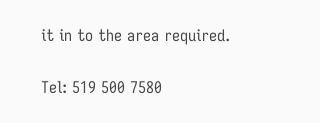it in to the area required.

Tel: 519 500 7580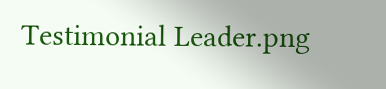Testimonial Leader.png